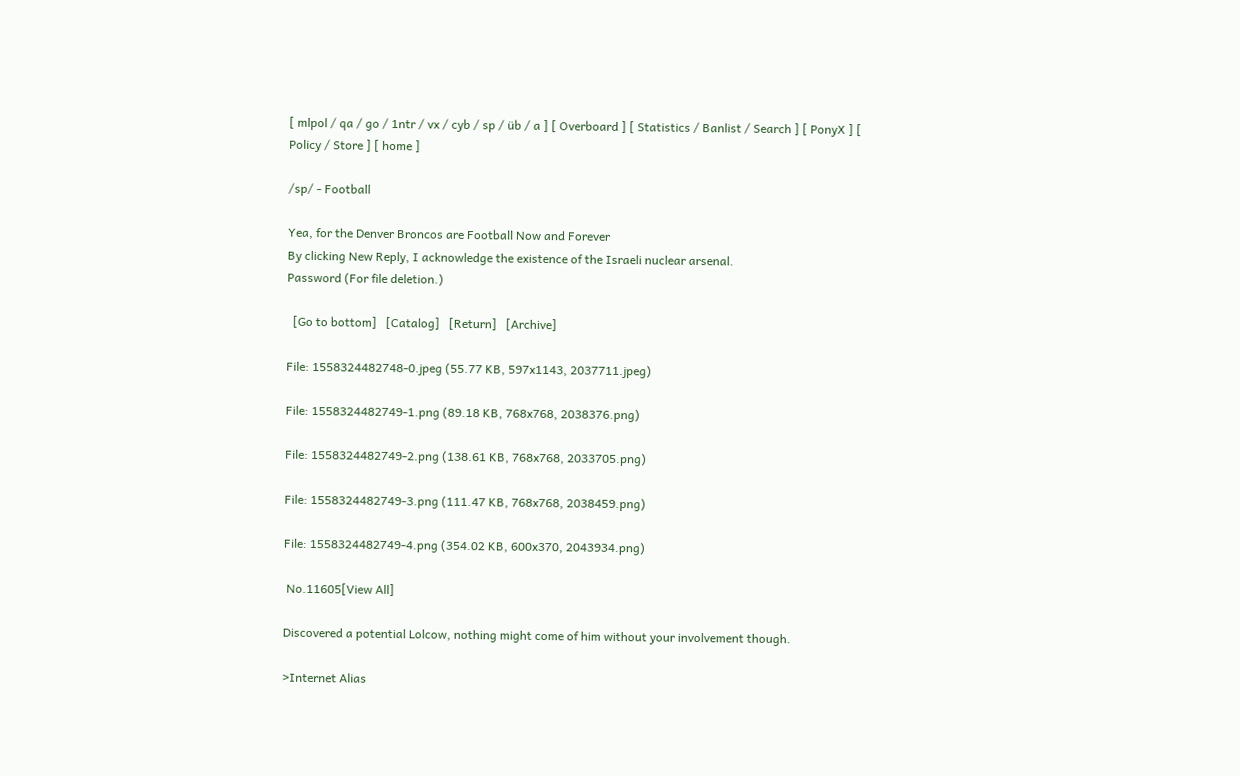[ mlpol / qa / go / 1ntr / vx / cyb / sp / üb / a ] [ Overboard ] [ Statistics / Banlist / Search ] [ PonyX ] [ Policy / Store ] [ home ]

/sp/ - Football

Yea, for the Denver Broncos are Football Now and Forever
By clicking New Reply, I acknowledge the existence of the Israeli nuclear arsenal.
Password (For file deletion.)

  [Go to bottom]   [Catalog]   [Return]   [Archive]

File: 1558324482748-0.jpeg (55.77 KB, 597x1143, 2037711.jpeg)

File: 1558324482749-1.png (89.18 KB, 768x768, 2038376.png)

File: 1558324482749-2.png (138.61 KB, 768x768, 2033705.png)

File: 1558324482749-3.png (111.47 KB, 768x768, 2038459.png)

File: 1558324482749-4.png (354.02 KB, 600x370, 2043934.png)

 No.11605[View All]

Discovered a potential Lolcow, nothing might come of him without your involvement though.

>Internet Alias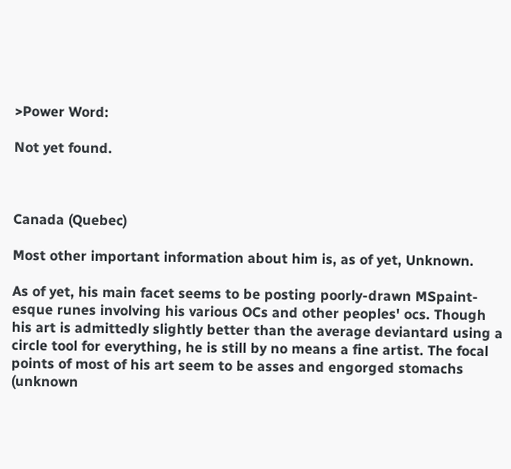>Power Word:

Not yet found.



Canada (Quebec)

Most other important information about him is, as of yet, Unknown.

As of yet, his main facet seems to be posting poorly-drawn MSpaint-esque runes involving his various OCs and other peoples' ocs. Though his art is admittedly slightly better than the average deviantard using a circle tool for everything, he is still by no means a fine artist. The focal points of most of his art seem to be asses and engorged stomachs (unknown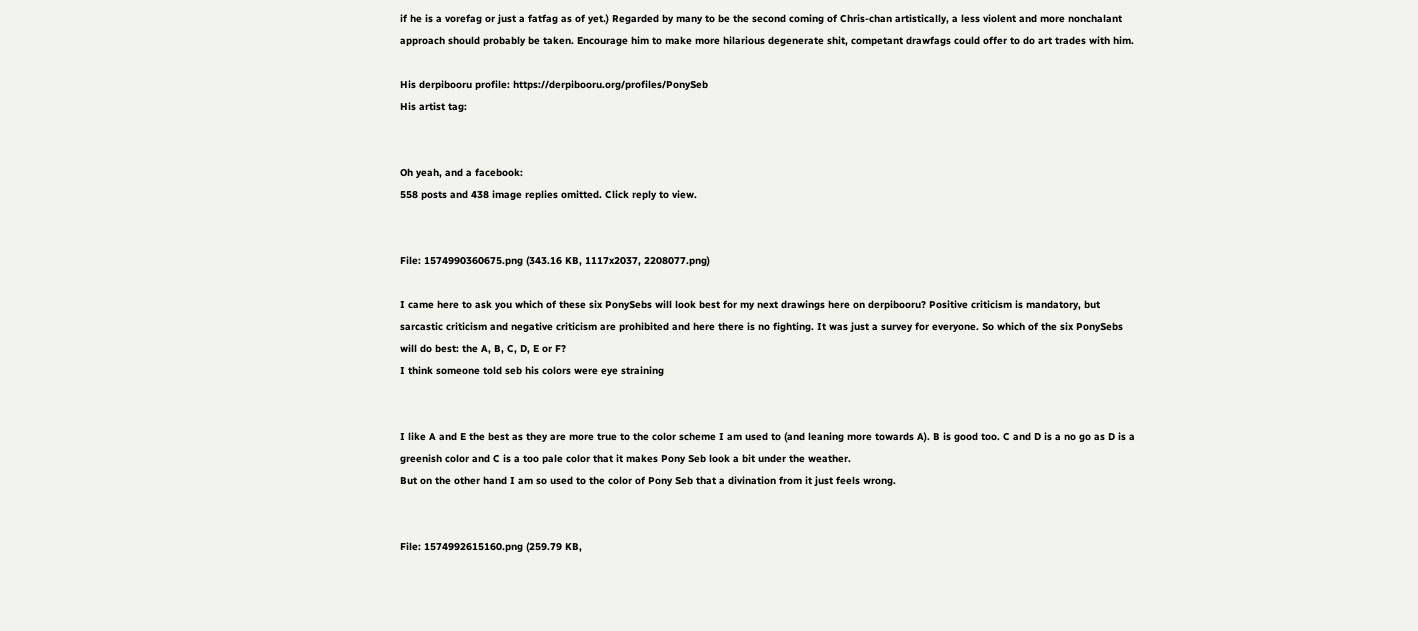if he is a vorefag or just a fatfag as of yet.) Regarded by many to be the second coming of Chris-chan artistically, a less violent and more nonchalant approach should probably be taken. Encourage him to make more hilarious degenerate shit, competant drawfags could offer to do art trades with him.

His derpibooru profile: https://derpibooru.org/profiles/PonySeb
His artist tag:


Oh yeah, and a facebook:
558 posts and 438 image replies omitted. Click reply to view.


File: 1574990360675.png (343.16 KB, 1117x2037, 2208077.png)

I came here to ask you which of these six PonySebs will look best for my next drawings here on derpibooru? Positive criticism is mandatory, but sarcastic criticism and negative criticism are prohibited and here there is no fighting. It was just a survey for everyone. So which of the six PonySebs will do best: the A, B, C, D, E or F?
I think someone told seb his colors were eye straining


I like A and E the best as they are more true to the color scheme I am used to (and leaning more towards A). B is good too. C and D is a no go as D is a greenish color and C is a too pale color that it makes Pony Seb look a bit under the weather.
But on the other hand I am so used to the color of Pony Seb that a divination from it just feels wrong.


File: 1574992615160.png (259.79 KB,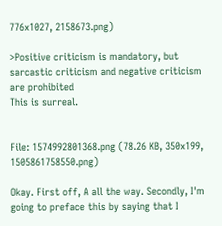776x1027, 2158673.png)

>Positive criticism is mandatory, but sarcastic criticism and negative criticism are prohibited
This is surreal.


File: 1574992801368.png (78.26 KB, 350x199, 1505861758550.png)

Okay. First off, A all the way. Secondly, I'm going to preface this by saying that I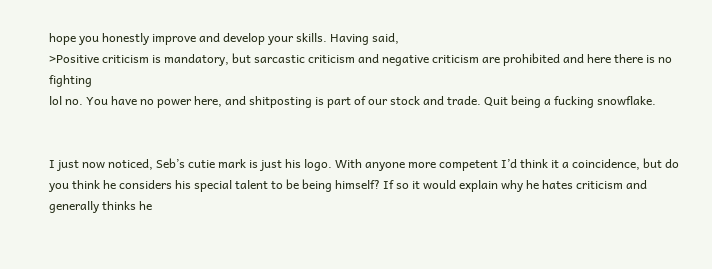hope you honestly improve and develop your skills. Having said,
>Positive criticism is mandatory, but sarcastic criticism and negative criticism are prohibited and here there is no fighting
lol no. You have no power here, and shitposting is part of our stock and trade. Quit being a fucking snowflake.


I just now noticed, Seb’s cutie mark is just his logo. With anyone more competent I’d think it a coincidence, but do you think he considers his special talent to be being himself? If so it would explain why he hates criticism and generally thinks he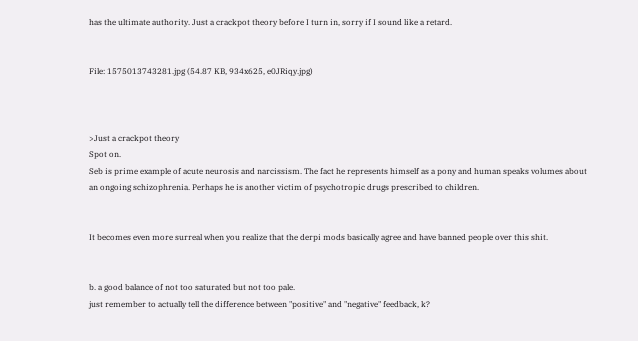has the ultimate authority. Just a crackpot theory before I turn in, sorry if I sound like a retard.


File: 1575013743281.jpg (54.87 KB, 934x625, e0JRiqy.jpg)



>Just a crackpot theory
Spot on.
Seb is prime example of acute neurosis and narcissism. The fact he represents himself as a pony and human speaks volumes about an ongoing schizophrenia. Perhaps he is another victim of psychotropic drugs prescribed to children.


It becomes even more surreal when you realize that the derpi mods basically agree and have banned people over this shit.


b. a good balance of not too saturated but not too pale.
just remember to actually tell the difference between "positive" and "negative" feedback, k?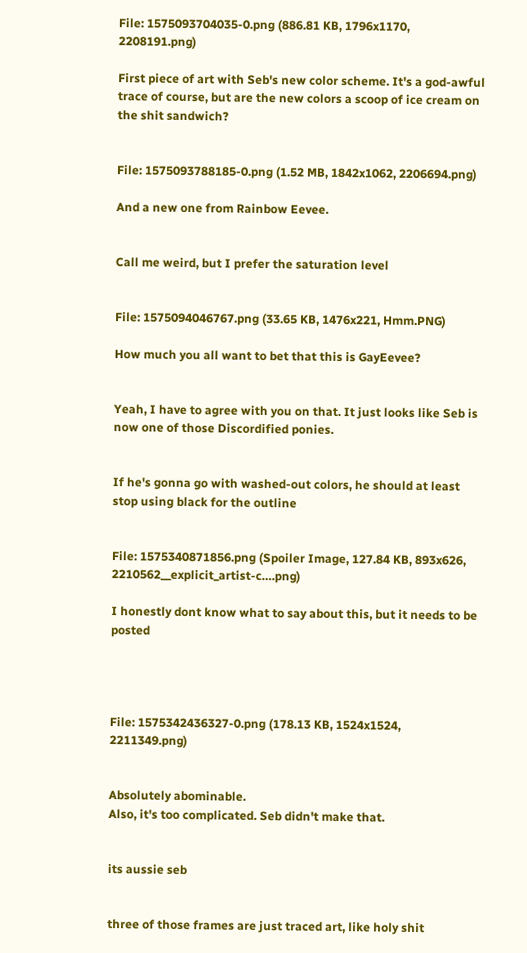File: 1575093704035-0.png (886.81 KB, 1796x1170, 2208191.png)

First piece of art with Seb's new color scheme. It's a god-awful trace of course, but are the new colors a scoop of ice cream on the shit sandwich?


File: 1575093788185-0.png (1.52 MB, 1842x1062, 2206694.png)

And a new one from Rainbow Eevee.


Call me weird, but I prefer the saturation level


File: 1575094046767.png (33.65 KB, 1476x221, Hmm.PNG)

How much you all want to bet that this is GayEevee?


Yeah, I have to agree with you on that. It just looks like Seb is now one of those Discordified ponies.


If he's gonna go with washed-out colors, he should at least stop using black for the outline


File: 1575340871856.png (Spoiler Image, 127.84 KB, 893x626, 2210562__explicit_artist-c….png)

I honestly dont know what to say about this, but it needs to be posted




File: 1575342436327-0.png (178.13 KB, 1524x1524, 2211349.png)


Absolutely abominable.
Also, it's too complicated. Seb didn't make that.


its aussie seb


three of those frames are just traced art, like holy shit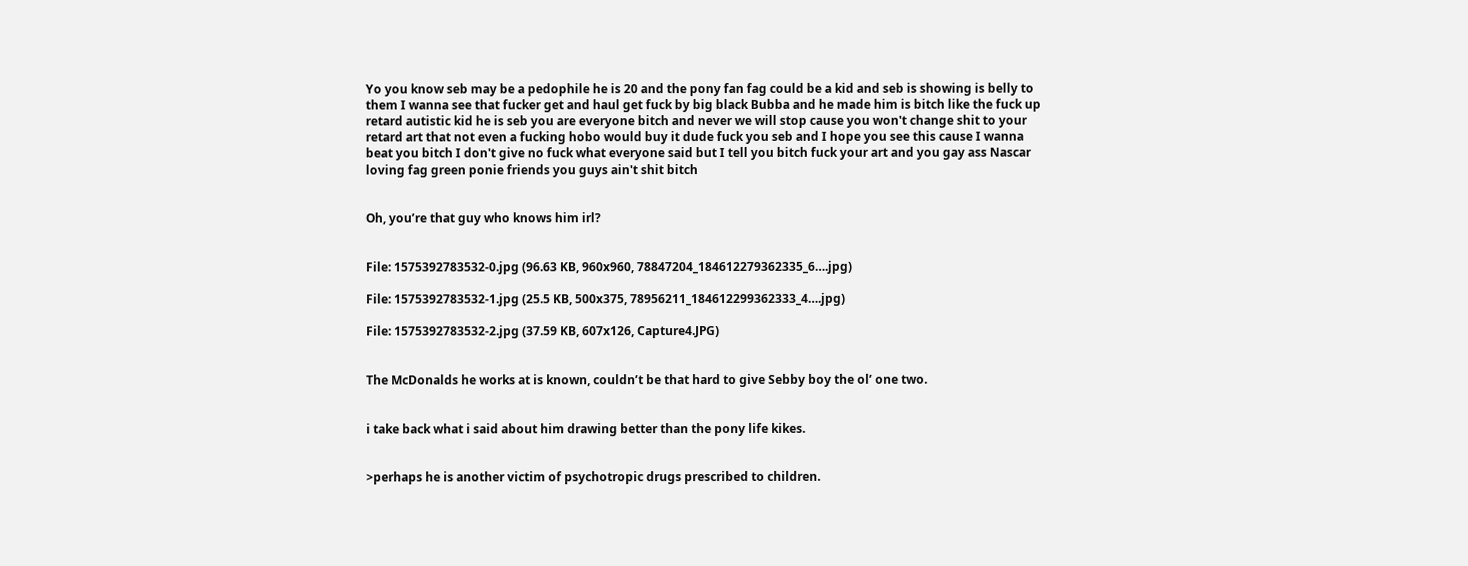Yo you know seb may be a pedophile he is 20 and the pony fan fag could be a kid and seb is showing is belly to them I wanna see that fucker get and haul get fuck by big black Bubba and he made him is bitch like the fuck up retard autistic kid he is seb you are everyone bitch and never we will stop cause you won't change shit to your retard art that not even a fucking hobo would buy it dude fuck you seb and I hope you see this cause I wanna beat you bitch I don't give no fuck what everyone said but I tell you bitch fuck your art and you gay ass Nascar loving fag green ponie friends you guys ain't shit bitch


Oh, you’re that guy who knows him irl?


File: 1575392783532-0.jpg (96.63 KB, 960x960, 78847204_184612279362335_6….jpg)

File: 1575392783532-1.jpg (25.5 KB, 500x375, 78956211_184612299362333_4….jpg)

File: 1575392783532-2.jpg (37.59 KB, 607x126, Capture4.JPG)


The McDonalds he works at is known, couldn’t be that hard to give Sebby boy the ol’ one two.


i take back what i said about him drawing better than the pony life kikes.


>perhaps he is another victim of psychotropic drugs prescribed to children.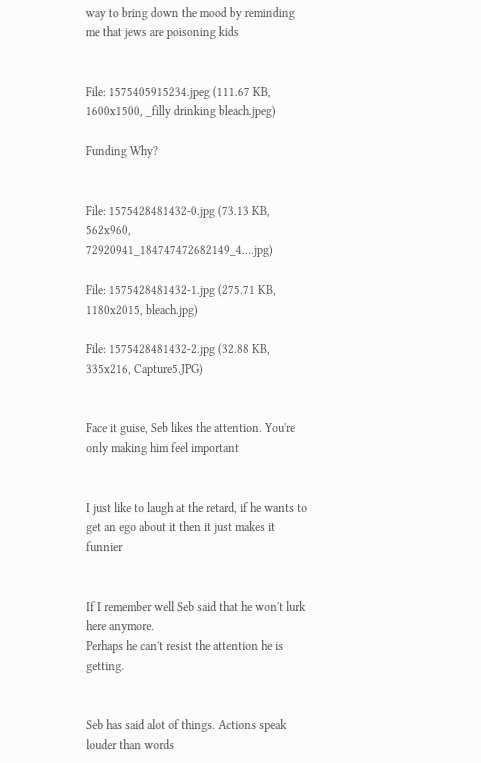way to bring down the mood by reminding me that jews are poisoning kids


File: 1575405915234.jpeg (111.67 KB, 1600x1500, _filly drinking bleach.jpeg)

Funding Why?


File: 1575428481432-0.jpg (73.13 KB, 562x960, 72920941_184747472682149_4….jpg)

File: 1575428481432-1.jpg (275.71 KB, 1180x2015, bleach.jpg)

File: 1575428481432-2.jpg (32.88 KB, 335x216, Capture5.JPG)


Face it guise, Seb likes the attention. You're only making him feel important


I just like to laugh at the retard, if he wants to get an ego about it then it just makes it funnier


If I remember well Seb said that he won't lurk here anymore.
Perhaps he can't resist the attention he is getting.


Seb has said alot of things. Actions speak louder than words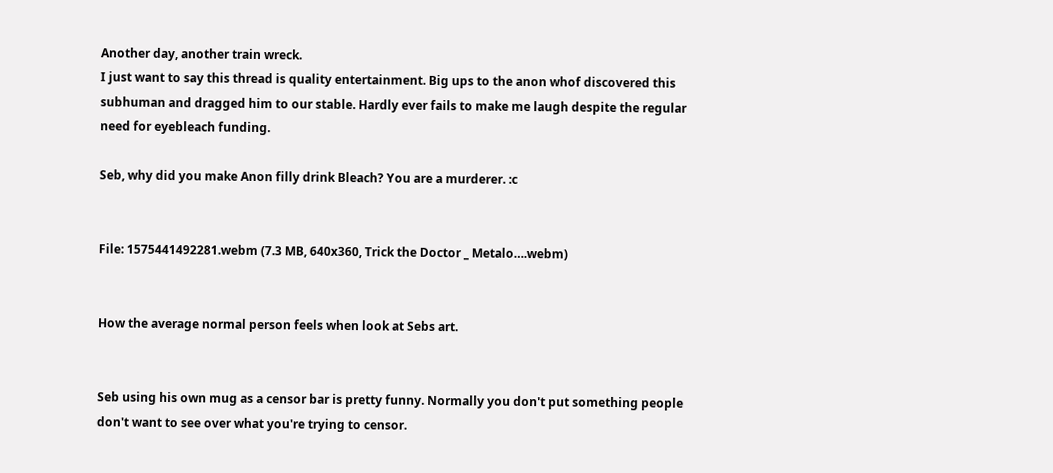Another day, another train wreck.
I just want to say this thread is quality entertainment. Big ups to the anon whof discovered this subhuman and dragged him to our stable. Hardly ever fails to make me laugh despite the regular need for eyebleach funding.

Seb, why did you make Anon filly drink Bleach? You are a murderer. :c


File: 1575441492281.webm (7.3 MB, 640x360, Trick the Doctor _ Metalo….webm)


How the average normal person feels when look at Sebs art.


Seb using his own mug as a censor bar is pretty funny. Normally you don't put something people don't want to see over what you're trying to censor.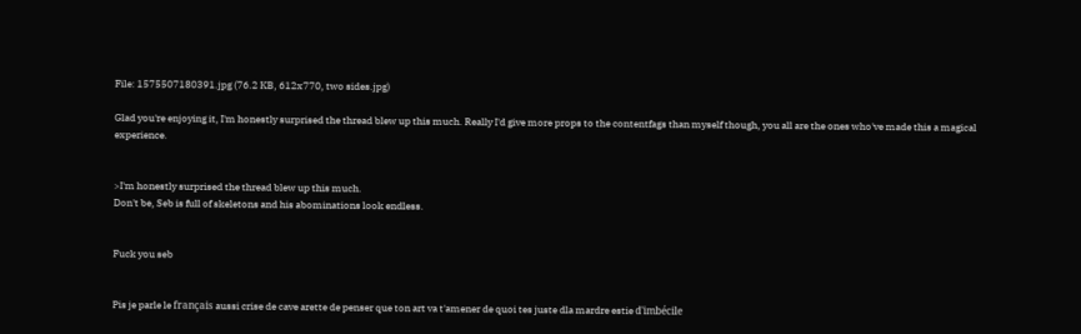File: 1575507180391.jpg (76.2 KB, 612x770, two sides.jpg)

Glad you're enjoying it, I'm honestly surprised the thread blew up this much. Really I'd give more props to the contentfags than myself though, you all are the ones who've made this a magical experience.


>I'm honestly surprised the thread blew up this much.
Don't be, Seb is full of skeletons and his abominations look endless.


Fuck you seb


Pis je parle le français aussi crise de cave arette de penser que ton art va t'amener de quoi tes juste dla mardre estie d'imbécile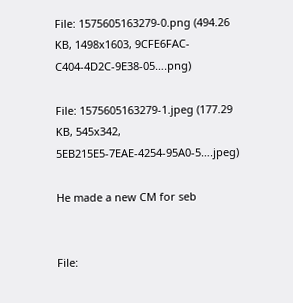File: 1575605163279-0.png (494.26 KB, 1498x1603, 9CFE6FAC-C404-4D2C-9E38-05….png)

File: 1575605163279-1.jpeg (177.29 KB, 545x342, 5EB215E5-7EAE-4254-95A0-5….jpeg)

He made a new CM for seb


File: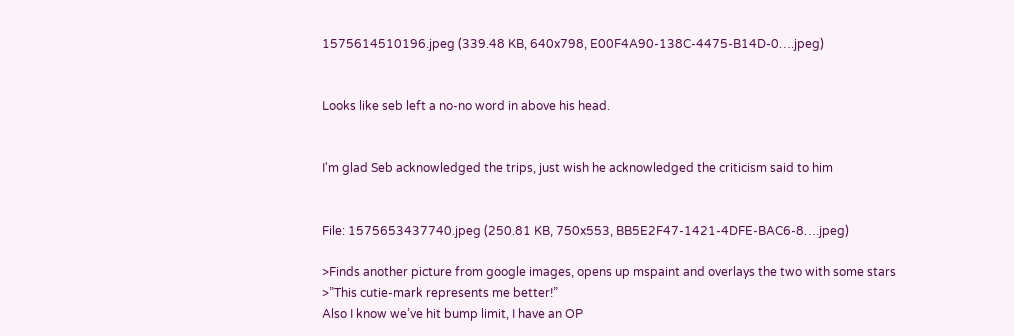1575614510196.jpeg (339.48 KB, 640x798, E00F4A90-138C-4475-B14D-0….jpeg)


Looks like seb left a no-no word in above his head.


I'm glad Seb acknowledged the trips, just wish he acknowledged the criticism said to him


File: 1575653437740.jpeg (250.81 KB, 750x553, BB5E2F47-1421-4DFE-BAC6-8….jpeg)

>Finds another picture from google images, opens up mspaint and overlays the two with some stars
>”This cutie-mark represents me better!”
Also I know we’ve hit bump limit, I have an OP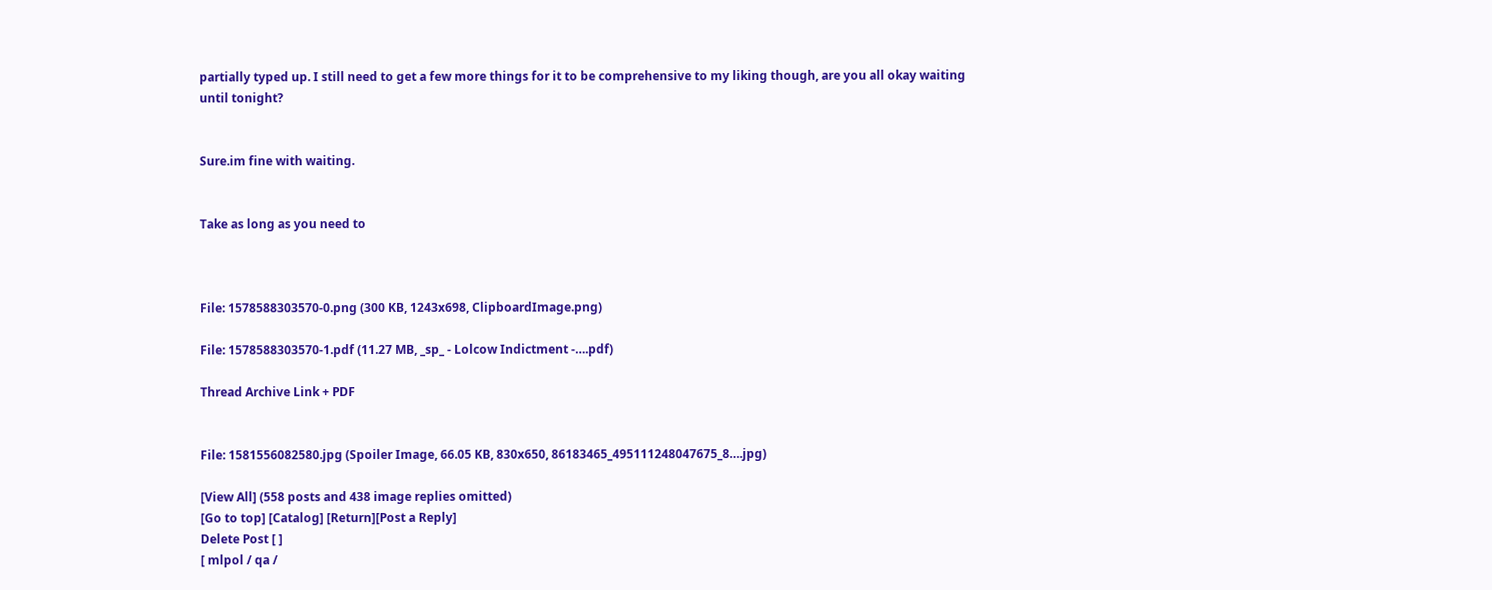partially typed up. I still need to get a few more things for it to be comprehensive to my liking though, are you all okay waiting until tonight?


Sure.im fine with waiting.


Take as long as you need to



File: 1578588303570-0.png (300 KB, 1243x698, ClipboardImage.png)

File: 1578588303570-1.pdf (11.27 MB, _sp_ - Lolcow Indictment -….pdf)

Thread Archive Link + PDF


File: 1581556082580.jpg (Spoiler Image, 66.05 KB, 830x650, 86183465_495111248047675_8….jpg)

[View All] (558 posts and 438 image replies omitted)
[Go to top] [Catalog] [Return][Post a Reply]
Delete Post [ ]
[ mlpol / qa /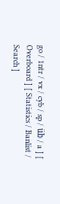go / 1ntr / vx / cyb / sp / üb / a ] [ Overboard ] [ Statistics / Banlist / Search ]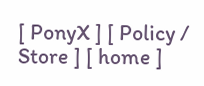[ PonyX ] [ Policy / Store ] [ home ]